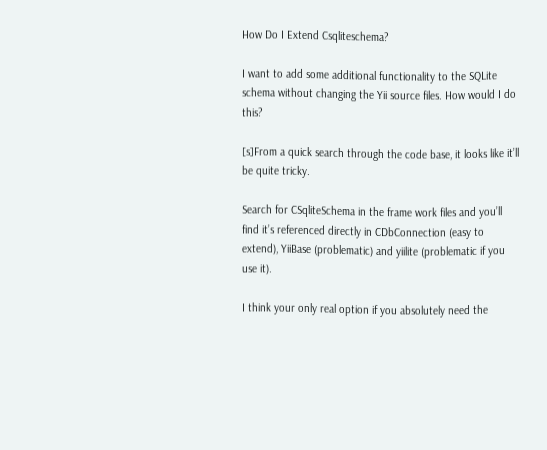How Do I Extend Csqliteschema?

I want to add some additional functionality to the SQLite schema without changing the Yii source files. How would I do this?

[s]From a quick search through the code base, it looks like it’ll be quite tricky.

Search for CSqliteSchema in the frame work files and you’ll find it’s referenced directly in CDbConnection (easy to extend), YiiBase (problematic) and yiilite (problematic if you use it).

I think your only real option if you absolutely need the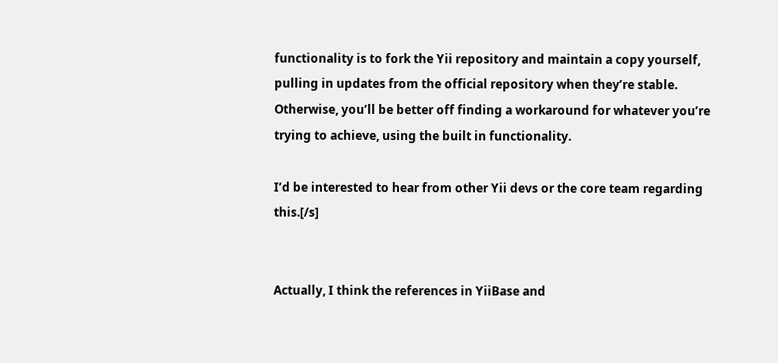functionality is to fork the Yii repository and maintain a copy yourself, pulling in updates from the official repository when they’re stable. Otherwise, you’ll be better off finding a workaround for whatever you’re trying to achieve, using the built in functionality.

I’d be interested to hear from other Yii devs or the core team regarding this.[/s]


Actually, I think the references in YiiBase and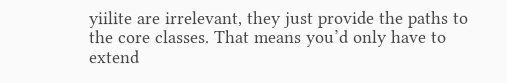yiilite are irrelevant, they just provide the paths to the core classes. That means you’d only have to extend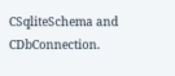CSqliteSchema and CDbConnection.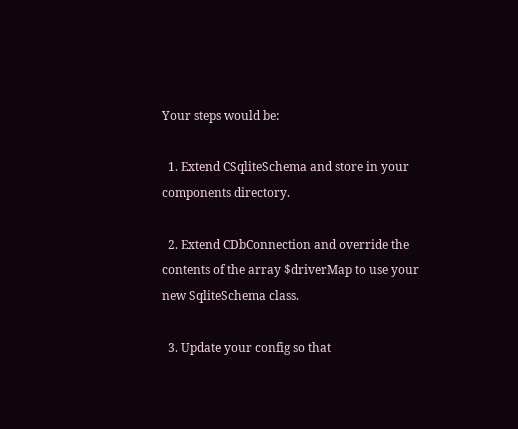Your steps would be:

  1. Extend CSqliteSchema and store in your components directory.

  2. Extend CDbConnection and override the contents of the array $driverMap to use your new SqliteSchema class.

  3. Update your config so that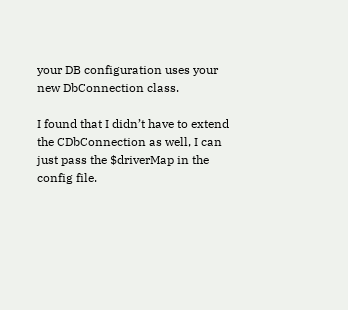your DB configuration uses your new DbConnection class.

I found that I didn’t have to extend the CDbConnection as well, I can just pass the $driverMap in the config file.